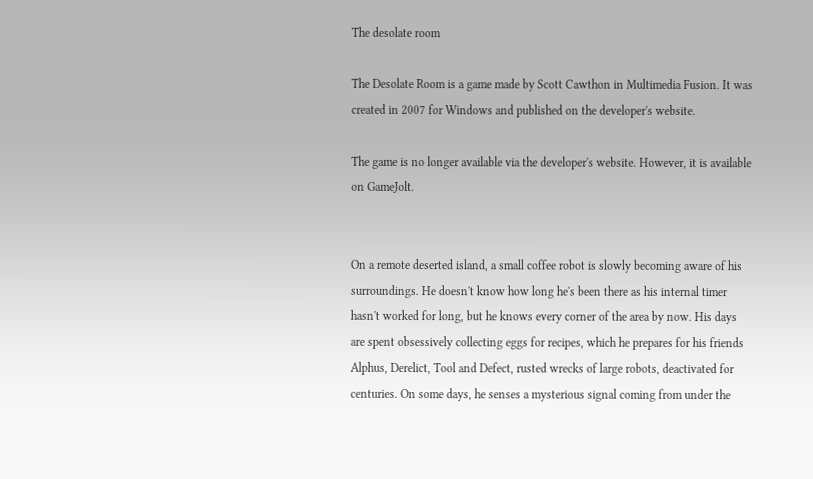The desolate room

The Desolate Room is a game made by Scott Cawthon in Multimedia Fusion. It was created in 2007 for Windows and published on the developer's website.

The game is no longer available via the developer's website. However, it is available on GameJolt.


On a remote deserted island, a small coffee robot is slowly becoming aware of his surroundings. He doesn't know how long he's been there as his internal timer hasn't worked for long, but he knows every corner of the area by now. His days are spent obsessively collecting eggs for recipes, which he prepares for his friends Alphus, Derelict, Tool and Defect, rusted wrecks of large robots, deactivated for centuries. On some days, he senses a mysterious signal coming from under the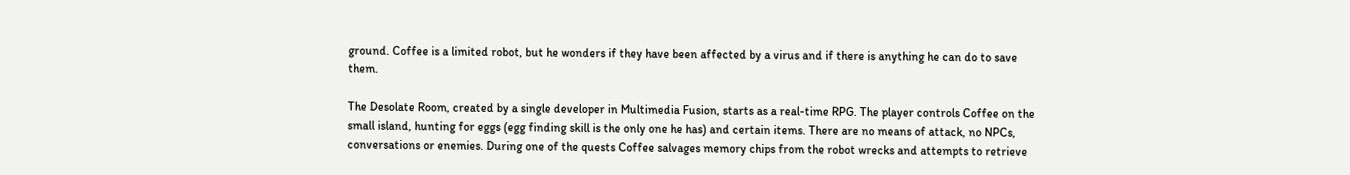ground. Coffee is a limited robot, but he wonders if they have been affected by a virus and if there is anything he can do to save them.

The Desolate Room, created by a single developer in Multimedia Fusion, starts as a real-time RPG. The player controls Coffee on the small island, hunting for eggs (egg finding skill is the only one he has) and certain items. There are no means of attack, no NPCs, conversations or enemies. During one of the quests Coffee salvages memory chips from the robot wrecks and attempts to retrieve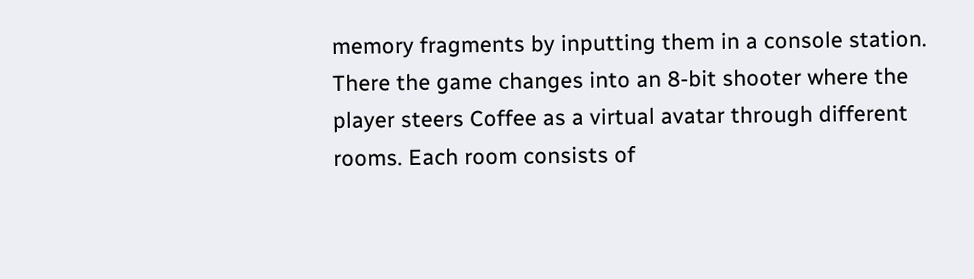memory fragments by inputting them in a console station. There the game changes into an 8-bit shooter where the player steers Coffee as a virtual avatar through different rooms. Each room consists of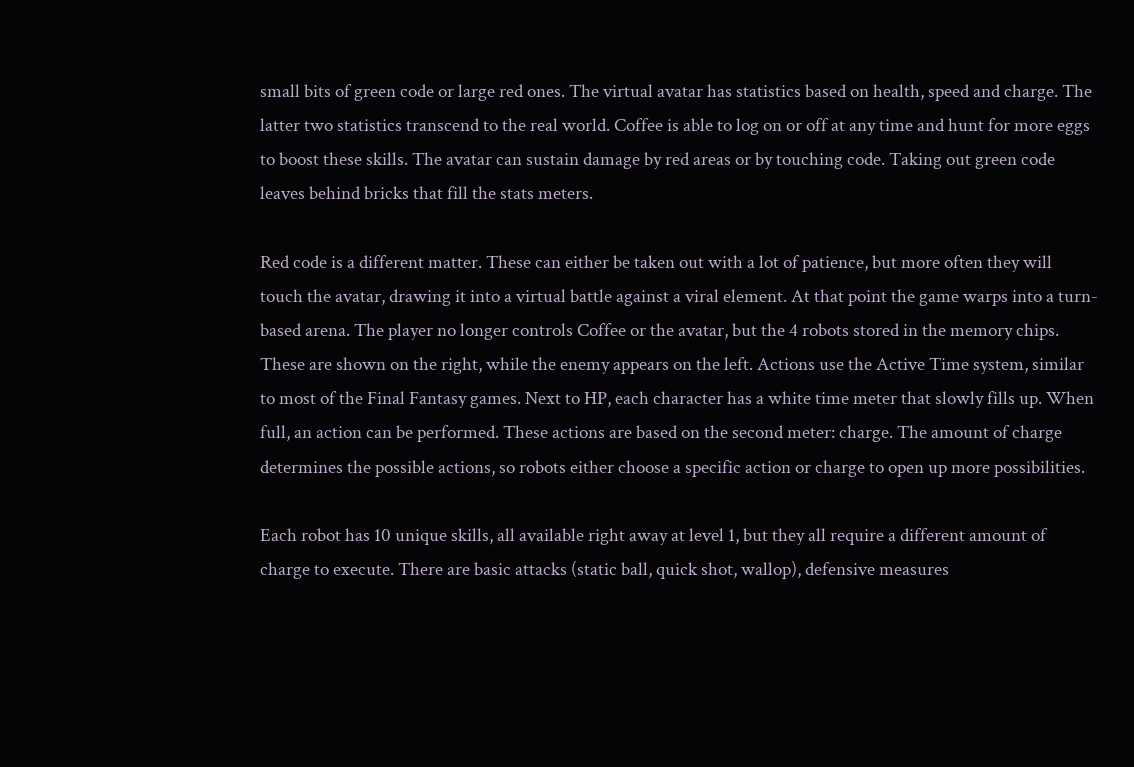small bits of green code or large red ones. The virtual avatar has statistics based on health, speed and charge. The latter two statistics transcend to the real world. Coffee is able to log on or off at any time and hunt for more eggs to boost these skills. The avatar can sustain damage by red areas or by touching code. Taking out green code leaves behind bricks that fill the stats meters.

Red code is a different matter. These can either be taken out with a lot of patience, but more often they will touch the avatar, drawing it into a virtual battle against a viral element. At that point the game warps into a turn-based arena. The player no longer controls Coffee or the avatar, but the 4 robots stored in the memory chips. These are shown on the right, while the enemy appears on the left. Actions use the Active Time system, similar to most of the Final Fantasy games. Next to HP, each character has a white time meter that slowly fills up. When full, an action can be performed. These actions are based on the second meter: charge. The amount of charge determines the possible actions, so robots either choose a specific action or charge to open up more possibilities.

Each robot has 10 unique skills, all available right away at level 1, but they all require a different amount of charge to execute. There are basic attacks (static ball, quick shot, wallop), defensive measures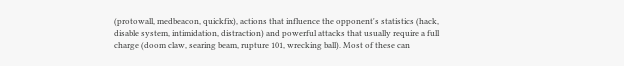(protowall, medbeacon, quickfix), actions that influence the opponent's statistics (hack, disable system, intimidation, distraction) and powerful attacks that usually require a full charge (doom claw, searing beam, rupture 101, wrecking ball). Most of these can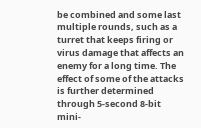be combined and some last multiple rounds, such as a turret that keeps firing or virus damage that affects an enemy for a long time. The effect of some of the attacks is further determined through 5-second 8-bit mini-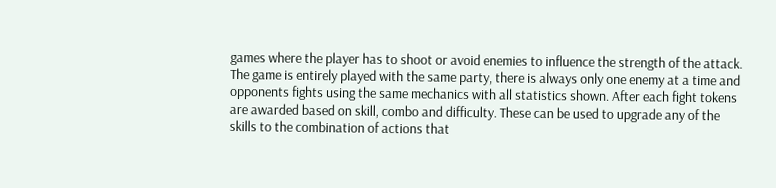games where the player has to shoot or avoid enemies to influence the strength of the attack. The game is entirely played with the same party, there is always only one enemy at a time and opponents fights using the same mechanics with all statistics shown. After each fight tokens are awarded based on skill, combo and difficulty. These can be used to upgrade any of the skills to the combination of actions that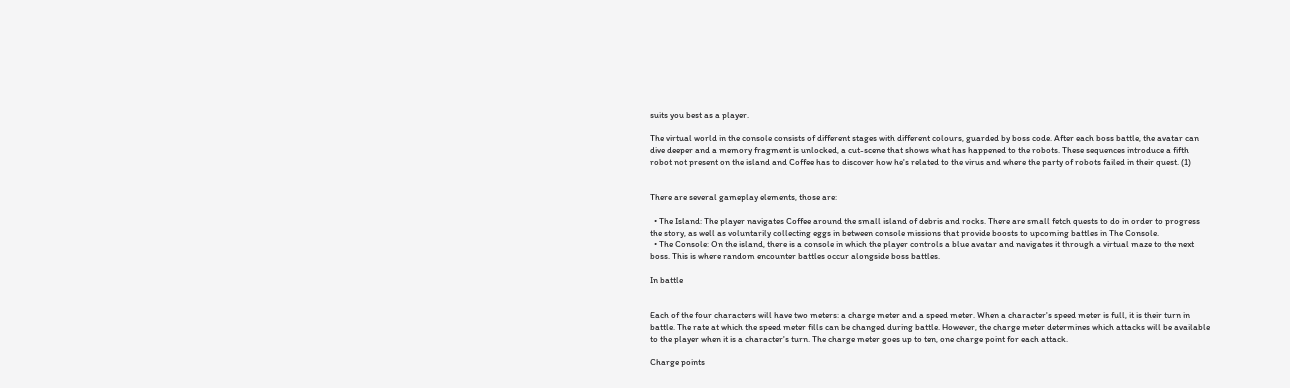suits you best as a player.

The virtual world in the console consists of different stages with different colours, guarded by boss code. After each boss battle, the avatar can dive deeper and a memory fragment is unlocked, a cut-scene that shows what has happened to the robots. These sequences introduce a fifth robot not present on the island and Coffee has to discover how he's related to the virus and where the party of robots failed in their quest. (1)


There are several gameplay elements, those are:

  • The Island: The player navigates Coffee around the small island of debris and rocks. There are small fetch quests to do in order to progress the story, as well as voluntarily collecting eggs in between console missions that provide boosts to upcoming battles in The Console.
  • The Console: On the island, there is a console in which the player controls a blue avatar and navigates it through a virtual maze to the next boss. This is where random encounter battles occur alongside boss battles.

In battle


Each of the four characters will have two meters: a charge meter and a speed meter. When a character's speed meter is full, it is their turn in battle. The rate at which the speed meter fills can be changed during battle. However, the charge meter determines which attacks will be available to the player when it is a character's turn. The charge meter goes up to ten, one charge point for each attack.

Charge points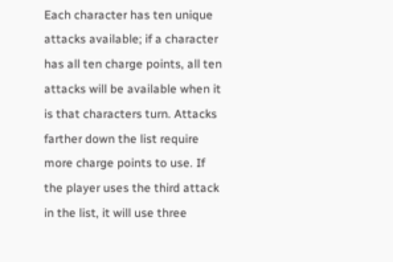Each character has ten unique attacks available; if a character has all ten charge points, all ten attacks will be available when it is that characters turn. Attacks farther down the list require more charge points to use. If the player uses the third attack in the list, it will use three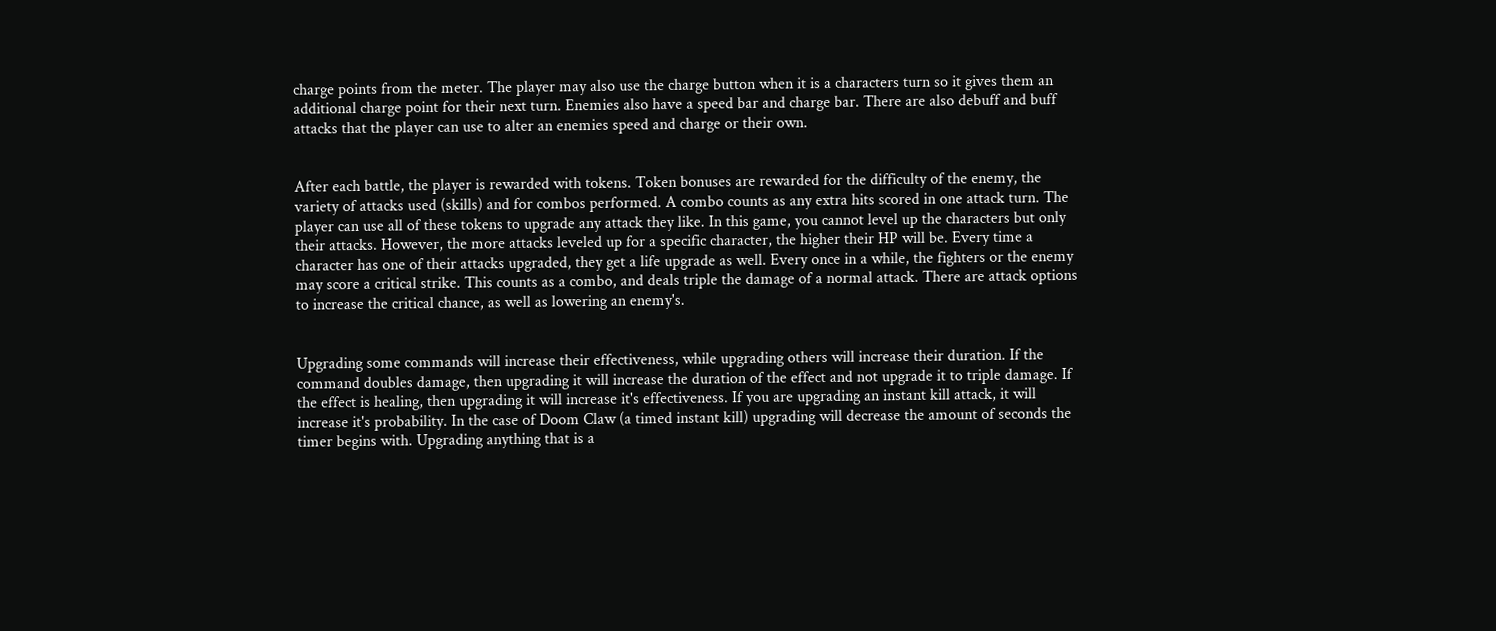charge points from the meter. The player may also use the charge button when it is a characters turn so it gives them an additional charge point for their next turn. Enemies also have a speed bar and charge bar. There are also debuff and buff attacks that the player can use to alter an enemies speed and charge or their own.


After each battle, the player is rewarded with tokens. Token bonuses are rewarded for the difficulty of the enemy, the variety of attacks used (skills) and for combos performed. A combo counts as any extra hits scored in one attack turn. The player can use all of these tokens to upgrade any attack they like. In this game, you cannot level up the characters but only their attacks. However, the more attacks leveled up for a specific character, the higher their HP will be. Every time a character has one of their attacks upgraded, they get a life upgrade as well. Every once in a while, the fighters or the enemy may score a critical strike. This counts as a combo, and deals triple the damage of a normal attack. There are attack options to increase the critical chance, as well as lowering an enemy's.


Upgrading some commands will increase their effectiveness, while upgrading others will increase their duration. If the command doubles damage, then upgrading it will increase the duration of the effect and not upgrade it to triple damage. If the effect is healing, then upgrading it will increase it's effectiveness. If you are upgrading an instant kill attack, it will increase it's probability. In the case of Doom Claw (a timed instant kill) upgrading will decrease the amount of seconds the timer begins with. Upgrading anything that is a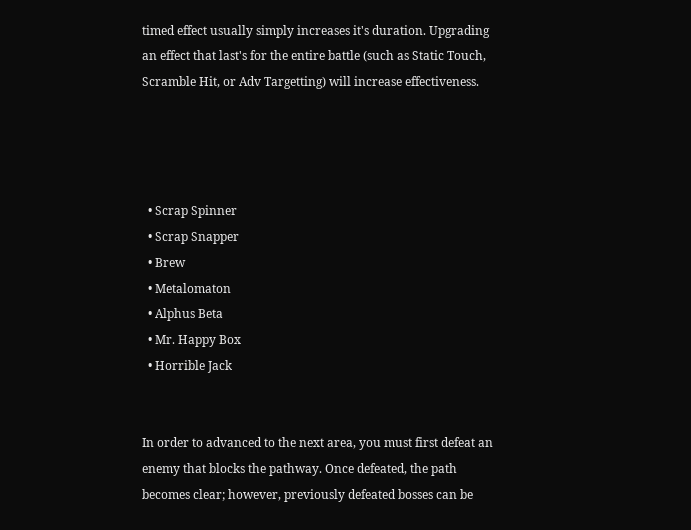timed effect usually simply increases it's duration. Upgrading an effect that last's for the entire battle (such as Static Touch, Scramble Hit, or Adv Targetting) will increase effectiveness.




  • Scrap Spinner
  • Scrap Snapper
  • Brew
  • Metalomaton
  • Alphus Beta
  • Mr. Happy Box
  • Horrible Jack


In order to advanced to the next area, you must first defeat an enemy that blocks the pathway. Once defeated, the path becomes clear; however, previously defeated bosses can be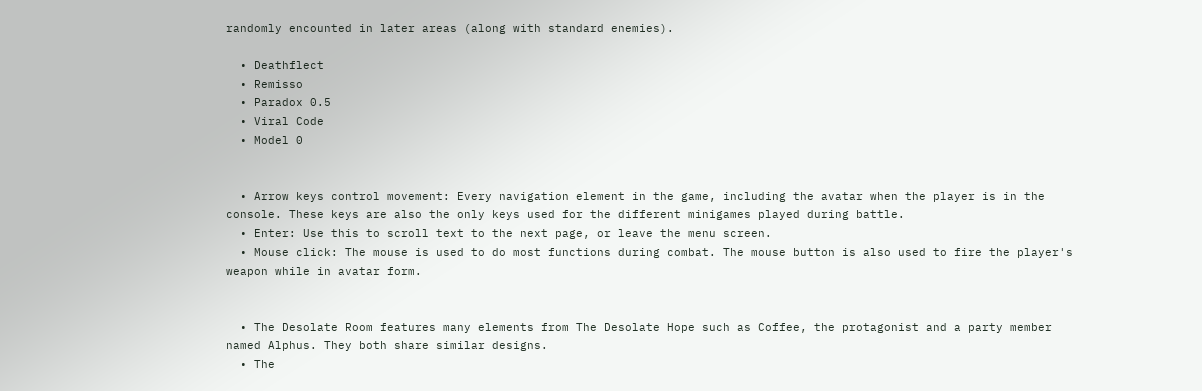randomly encounted in later areas (along with standard enemies).

  • Deathflect
  • Remisso
  • Paradox 0.5
  • Viral Code
  • Model 0


  • Arrow keys control movement: Every navigation element in the game, including the avatar when the player is in the console. These keys are also the only keys used for the different minigames played during battle.
  • Enter: Use this to scroll text to the next page, or leave the menu screen.
  • Mouse click: The mouse is used to do most functions during combat. The mouse button is also used to fire the player's weapon while in avatar form.


  • The Desolate Room features many elements from The Desolate Hope such as Coffee, the protagonist and a party member named Alphus. They both share similar designs.
  • The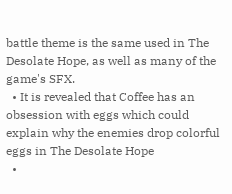battle theme is the same used in The Desolate Hope, as well as many of the game's SFX.
  • It is revealed that Coffee has an obsession with eggs which could explain why the enemies drop colorful eggs in The Desolate Hope
  •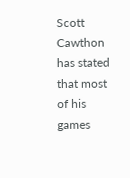Scott Cawthon has stated that most of his games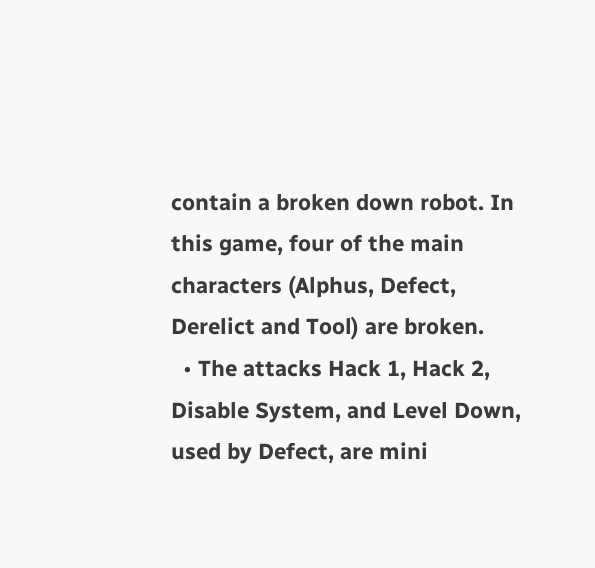contain a broken down robot. In this game, four of the main characters (Alphus, Defect, Derelict and Tool) are broken.
  • The attacks Hack 1, Hack 2, Disable System, and Level Down, used by Defect, are mini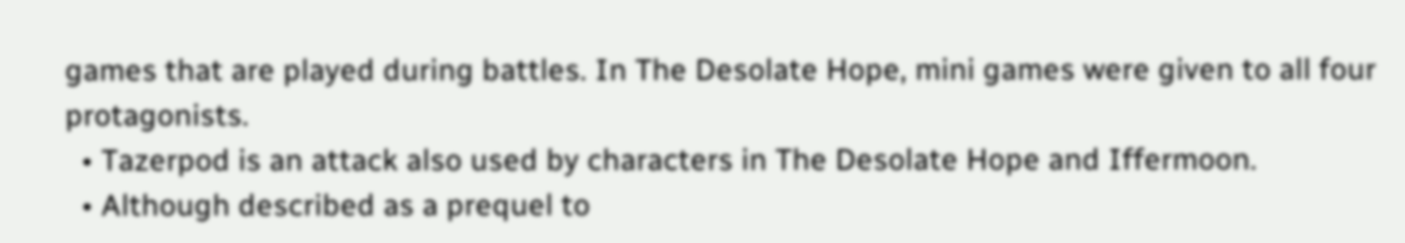games that are played during battles. In The Desolate Hope, mini games were given to all four protagonists.
  • Tazerpod is an attack also used by characters in The Desolate Hope and Iffermoon.
  • Although described as a prequel to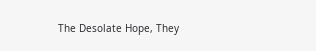The Desolate Hope, They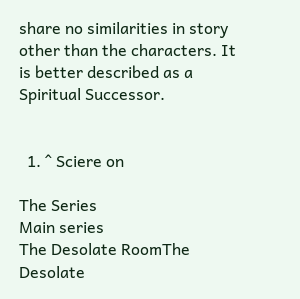share no similarities in story other than the characters. It is better described as a Spiritual Successor.


  1. ^ Sciere on

The Series
Main series
The Desolate RoomThe Desolate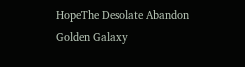HopeThe Desolate Abandon
Golden Galaxy